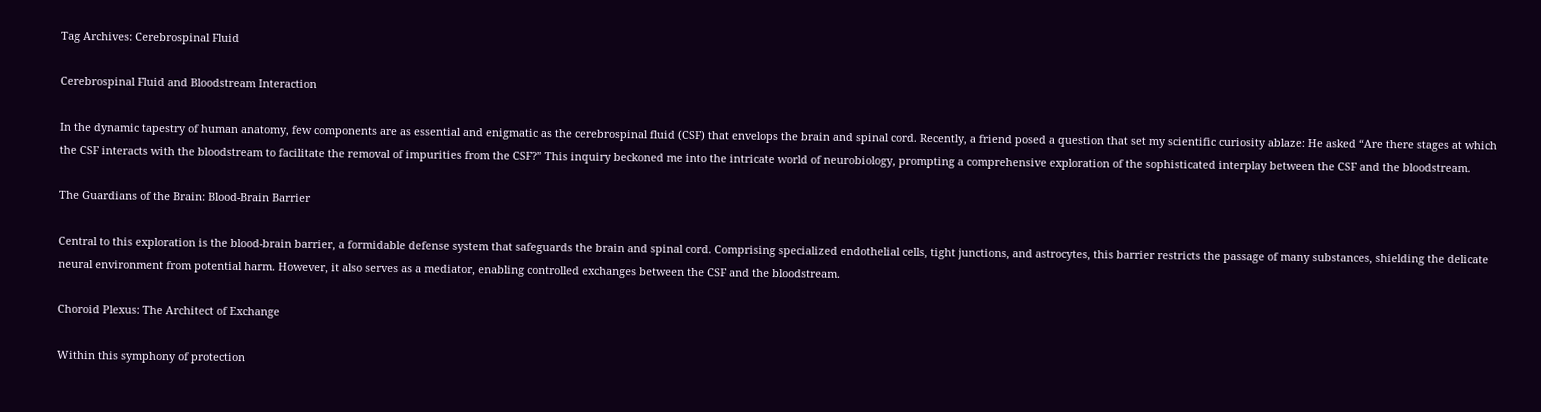Tag Archives: Cerebrospinal Fluid

Cerebrospinal Fluid and Bloodstream Interaction

In the dynamic tapestry of human anatomy, few components are as essential and enigmatic as the cerebrospinal fluid (CSF) that envelops the brain and spinal cord. Recently, a friend posed a question that set my scientific curiosity ablaze: He asked “Are there stages at which the CSF interacts with the bloodstream to facilitate the removal of impurities from the CSF?” This inquiry beckoned me into the intricate world of neurobiology, prompting a comprehensive exploration of the sophisticated interplay between the CSF and the bloodstream.

The Guardians of the Brain: Blood-Brain Barrier

Central to this exploration is the blood-brain barrier, a formidable defense system that safeguards the brain and spinal cord. Comprising specialized endothelial cells, tight junctions, and astrocytes, this barrier restricts the passage of many substances, shielding the delicate neural environment from potential harm. However, it also serves as a mediator, enabling controlled exchanges between the CSF and the bloodstream.

Choroid Plexus: The Architect of Exchange

Within this symphony of protection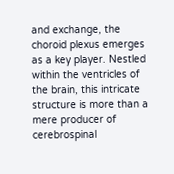and exchange, the choroid plexus emerges as a key player. Nestled within the ventricles of the brain, this intricate structure is more than a mere producer of cerebrospinal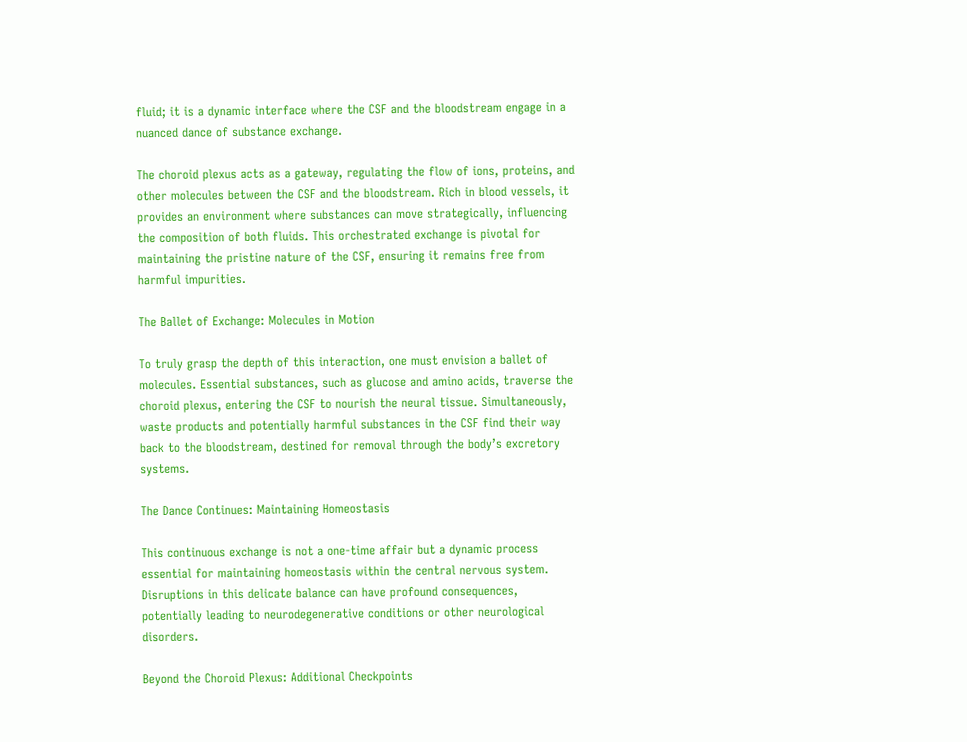fluid; it is a dynamic interface where the CSF and the bloodstream engage in a nuanced dance of substance exchange.

The choroid plexus acts as a gateway, regulating the flow of ions, proteins, and other molecules between the CSF and the bloodstream. Rich in blood vessels, it provides an environment where substances can move strategically, influencing the composition of both fluids. This orchestrated exchange is pivotal for maintaining the pristine nature of the CSF, ensuring it remains free from harmful impurities.

The Ballet of Exchange: Molecules in Motion

To truly grasp the depth of this interaction, one must envision a ballet of molecules. Essential substances, such as glucose and amino acids, traverse the choroid plexus, entering the CSF to nourish the neural tissue. Simultaneously, waste products and potentially harmful substances in the CSF find their way back to the bloodstream, destined for removal through the body’s excretory systems.

The Dance Continues: Maintaining Homeostasis

This continuous exchange is not a one-time affair but a dynamic process essential for maintaining homeostasis within the central nervous system. Disruptions in this delicate balance can have profound consequences, potentially leading to neurodegenerative conditions or other neurological disorders.

Beyond the Choroid Plexus: Additional Checkpoints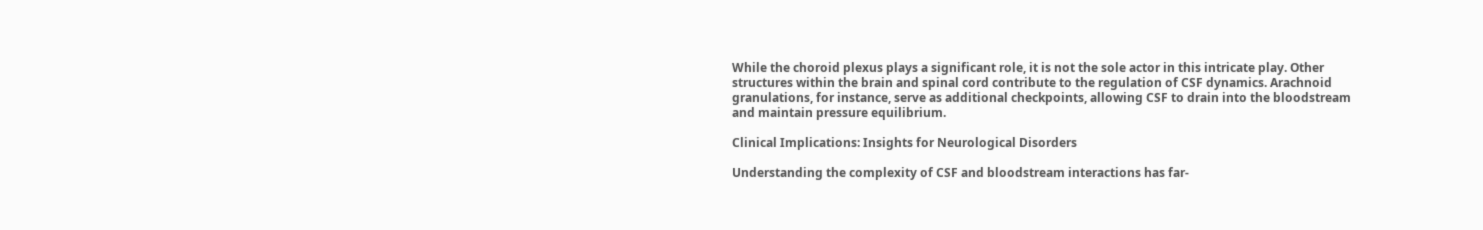While the choroid plexus plays a significant role, it is not the sole actor in this intricate play. Other structures within the brain and spinal cord contribute to the regulation of CSF dynamics. Arachnoid granulations, for instance, serve as additional checkpoints, allowing CSF to drain into the bloodstream and maintain pressure equilibrium.

Clinical Implications: Insights for Neurological Disorders

Understanding the complexity of CSF and bloodstream interactions has far-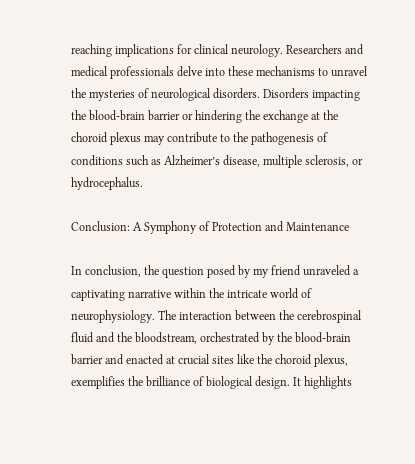reaching implications for clinical neurology. Researchers and medical professionals delve into these mechanisms to unravel the mysteries of neurological disorders. Disorders impacting the blood-brain barrier or hindering the exchange at the choroid plexus may contribute to the pathogenesis of conditions such as Alzheimer’s disease, multiple sclerosis, or hydrocephalus.

Conclusion: A Symphony of Protection and Maintenance

In conclusion, the question posed by my friend unraveled a captivating narrative within the intricate world of neurophysiology. The interaction between the cerebrospinal fluid and the bloodstream, orchestrated by the blood-brain barrier and enacted at crucial sites like the choroid plexus, exemplifies the brilliance of biological design. It highlights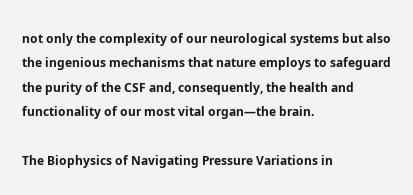not only the complexity of our neurological systems but also the ingenious mechanisms that nature employs to safeguard the purity of the CSF and, consequently, the health and functionality of our most vital organ—the brain.

The Biophysics of Navigating Pressure Variations in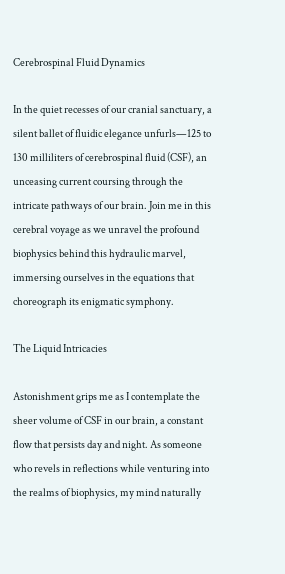Cerebrospinal Fluid Dynamics

In the quiet recesses of our cranial sanctuary, a silent ballet of fluidic elegance unfurls—125 to 130 milliliters of cerebrospinal fluid (CSF), an unceasing current coursing through the intricate pathways of our brain. Join me in this cerebral voyage as we unravel the profound biophysics behind this hydraulic marvel, immersing ourselves in the equations that choreograph its enigmatic symphony.

The Liquid Intricacies

Astonishment grips me as I contemplate the sheer volume of CSF in our brain, a constant flow that persists day and night. As someone who revels in reflections while venturing into the realms of biophysics, my mind naturally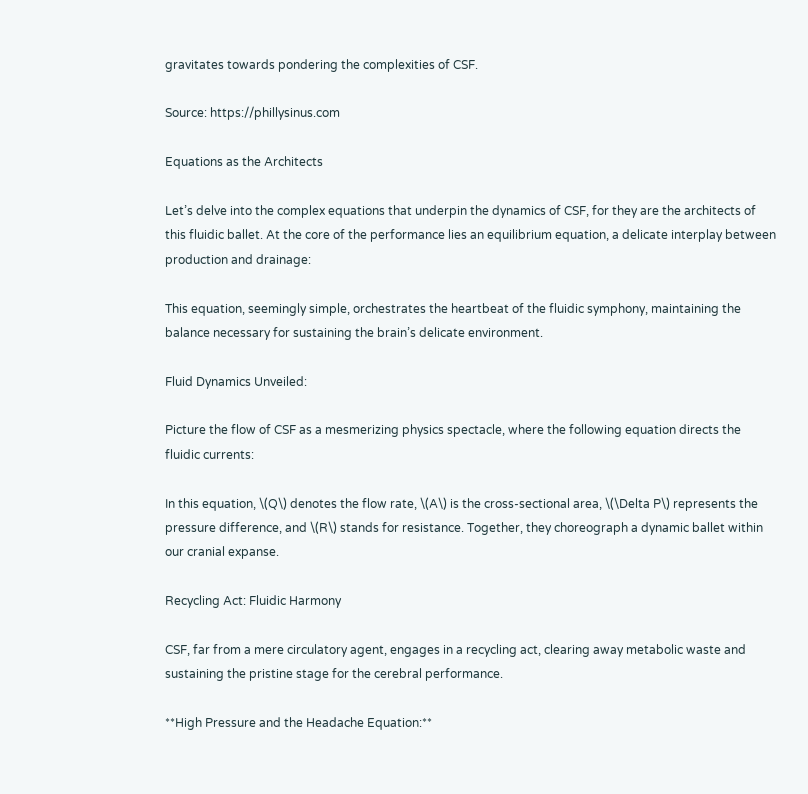gravitates towards pondering the complexities of CSF.

Source: https://phillysinus.com

Equations as the Architects

Let’s delve into the complex equations that underpin the dynamics of CSF, for they are the architects of this fluidic ballet. At the core of the performance lies an equilibrium equation, a delicate interplay between production and drainage:

This equation, seemingly simple, orchestrates the heartbeat of the fluidic symphony, maintaining the balance necessary for sustaining the brain’s delicate environment.

Fluid Dynamics Unveiled:

Picture the flow of CSF as a mesmerizing physics spectacle, where the following equation directs the fluidic currents:

In this equation, \(Q\) denotes the flow rate, \(A\) is the cross-sectional area, \(\Delta P\) represents the pressure difference, and \(R\) stands for resistance. Together, they choreograph a dynamic ballet within our cranial expanse.

Recycling Act: Fluidic Harmony

CSF, far from a mere circulatory agent, engages in a recycling act, clearing away metabolic waste and sustaining the pristine stage for the cerebral performance.

**High Pressure and the Headache Equation:**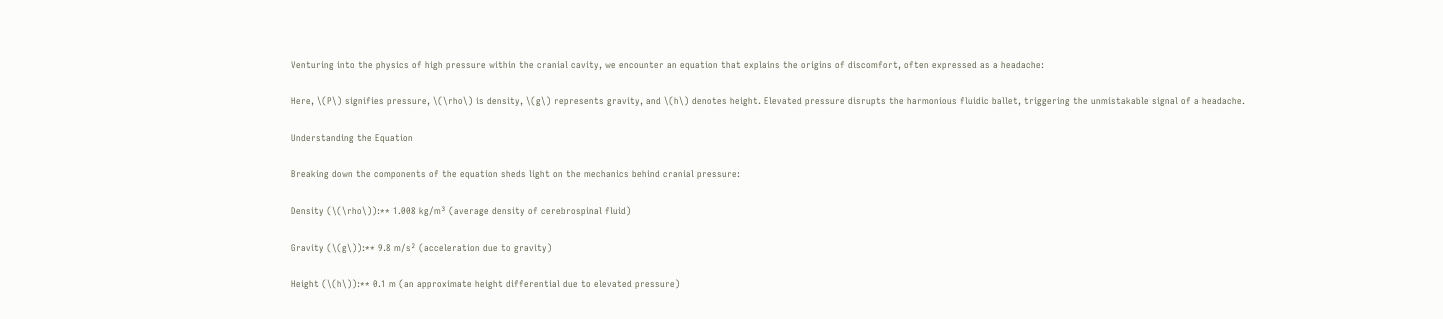Venturing into the physics of high pressure within the cranial cavity, we encounter an equation that explains the origins of discomfort, often expressed as a headache:

Here, \(P\) signifies pressure, \(\rho\) is density, \(g\) represents gravity, and \(h\) denotes height. Elevated pressure disrupts the harmonious fluidic ballet, triggering the unmistakable signal of a headache.

Understanding the Equation

Breaking down the components of the equation sheds light on the mechanics behind cranial pressure:

Density (\(\rho\)):** 1.008 kg/m³ (average density of cerebrospinal fluid)

Gravity (\(g\)):** 9.8 m/s² (acceleration due to gravity)

Height (\(h\)):** 0.1 m (an approximate height differential due to elevated pressure)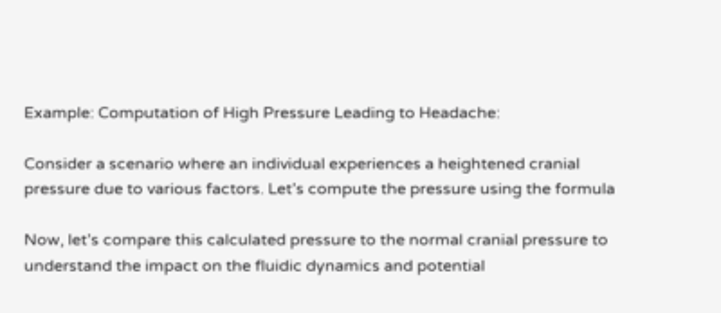Example: Computation of High Pressure Leading to Headache:

Consider a scenario where an individual experiences a heightened cranial pressure due to various factors. Let’s compute the pressure using the formula

Now, let’s compare this calculated pressure to the normal cranial pressure to understand the impact on the fluidic dynamics and potential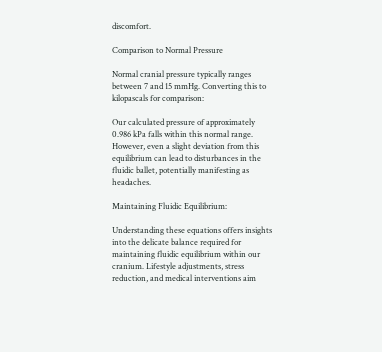discomfort.

Comparison to Normal Pressure

Normal cranial pressure typically ranges between 7 and 15 mmHg. Converting this to kilopascals for comparison:

Our calculated pressure of approximately 0.986 kPa falls within this normal range. However, even a slight deviation from this equilibrium can lead to disturbances in the fluidic ballet, potentially manifesting as headaches.

Maintaining Fluidic Equilibrium:

Understanding these equations offers insights into the delicate balance required for maintaining fluidic equilibrium within our cranium. Lifestyle adjustments, stress reduction, and medical interventions aim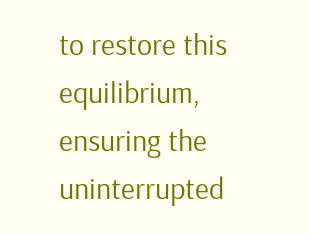to restore this equilibrium, ensuring the uninterrupted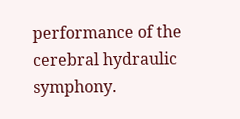performance of the cerebral hydraulic symphony.